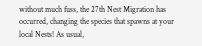without much fuss, the 27th Nest Migration has occurred, changing the species that spawns at your local Nests! As usual,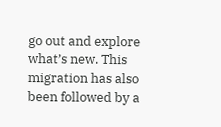go out and explore what’s new. This migration has also been followed by a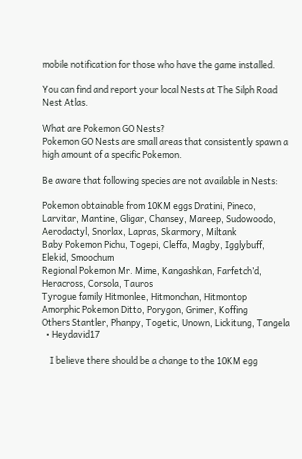mobile notification for those who have the game installed.

You can find and report your local Nests at The Silph Road Nest Atlas.

What are Pokemon GO Nests?
Pokemon GO Nests are small areas that consistently spawn a high amount of a specific Pokemon.

Be aware that following species are not available in Nests:

Pokemon obtainable from 10KM eggs Dratini, Pineco, Larvitar, Mantine, Gligar, Chansey, Mareep, Sudowoodo, Aerodactyl, Snorlax, Lapras, Skarmory, Miltank
Baby Pokemon Pichu, Togepi, Cleffa, Magby, Igglybuff, Elekid, Smoochum
Regional Pokemon Mr. Mime, Kangashkan, Farfetch’d, Heracross, Corsola, Tauros
Tyrogue family Hitmonlee, Hitmonchan, Hitmontop
Amorphic Pokemon Ditto, Porygon, Grimer, Koffing
Others Stantler, Phanpy, Togetic, Unown, Lickitung, Tangela
  • Heydavid17

    I believe there should be a change to the 10KM egg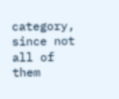category, since not all of them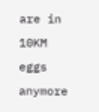are in 10KM eggs anymore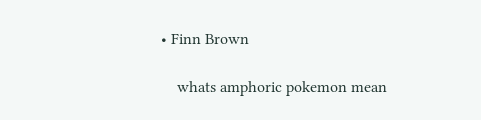• Finn Brown

    whats amphoric pokemon mean